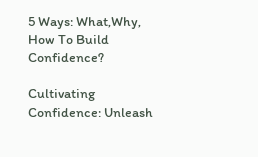5 Ways: What,Why, How To Build Confidence?

Cultivating Confidence: Unleash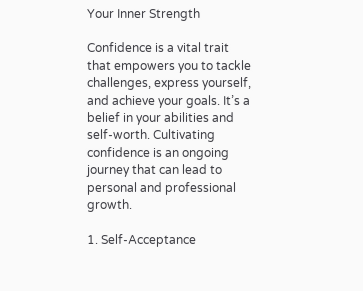Your Inner Strength

Confidence is a vital trait that empowers you to tackle challenges, express yourself, and achieve your goals. It’s a belief in your abilities and self-worth. Cultivating confidence is an ongoing journey that can lead to personal and professional growth.

1. Self-Acceptance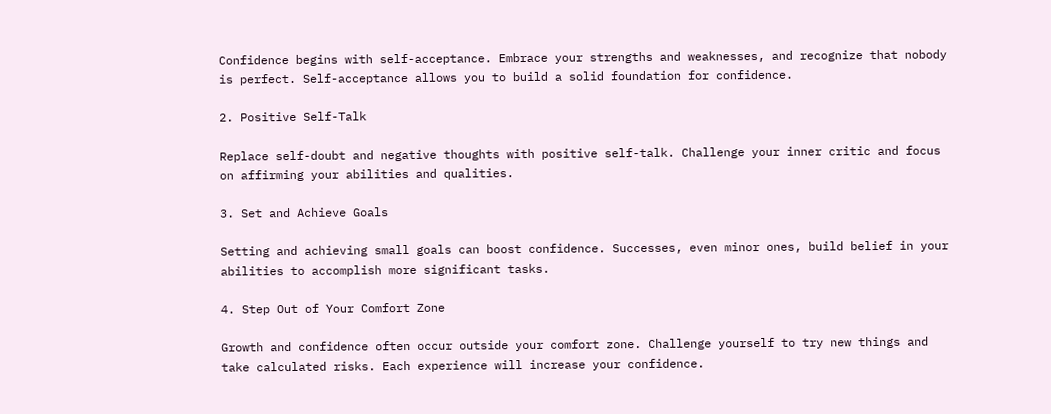Confidence begins with self-acceptance. Embrace your strengths and weaknesses, and recognize that nobody is perfect. Self-acceptance allows you to build a solid foundation for confidence.

2. Positive Self-Talk

Replace self-doubt and negative thoughts with positive self-talk. Challenge your inner critic and focus on affirming your abilities and qualities.

3. Set and Achieve Goals

Setting and achieving small goals can boost confidence. Successes, even minor ones, build belief in your abilities to accomplish more significant tasks.

4. Step Out of Your Comfort Zone

Growth and confidence often occur outside your comfort zone. Challenge yourself to try new things and take calculated risks. Each experience will increase your confidence.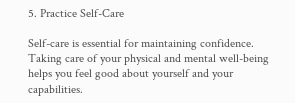5. Practice Self-Care

Self-care is essential for maintaining confidence. Taking care of your physical and mental well-being helps you feel good about yourself and your capabilities.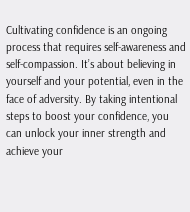Cultivating confidence is an ongoing process that requires self-awareness and self-compassion. It’s about believing in yourself and your potential, even in the face of adversity. By taking intentional steps to boost your confidence, you can unlock your inner strength and achieve your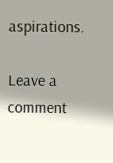aspirations.

Leave a comment